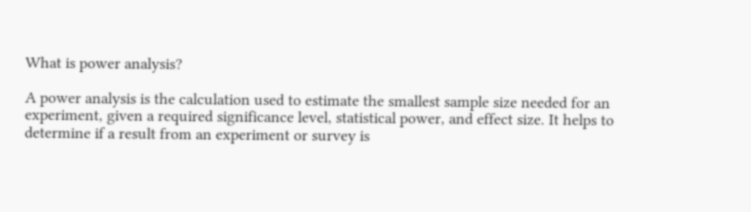What is power analysis?

A power analysis is the calculation used to estimate the smallest sample size needed for an experiment, given a required significance level, statistical power, and effect size. It helps to determine if a result from an experiment or survey is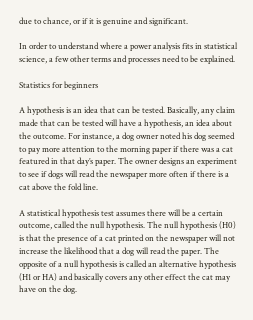due to chance, or if it is genuine and significant.

In order to understand where a power analysis fits in statistical science, a few other terms and processes need to be explained.

Statistics for beginners

A hypothesis is an idea that can be tested. Basically, any claim made that can be tested will have a hypothesis, an idea about the outcome. For instance, a dog owner noted his dog seemed to pay more attention to the morning paper if there was a cat featured in that day’s paper. The owner designs an experiment to see if dogs will read the newspaper more often if there is a cat above the fold line.

A statistical hypothesis test assumes there will be a certain outcome, called the null hypothesis. The null hypothesis (H0) is that the presence of a cat printed on the newspaper will not increase the likelihood that a dog will read the paper. The opposite of a null hypothesis is called an alternative hypothesis (H1 or HA) and basically covers any other effect the cat may have on the dog.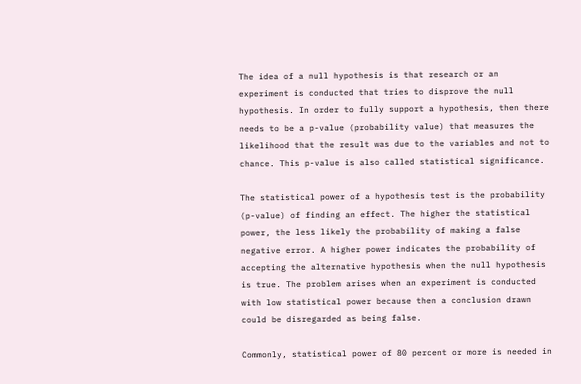The idea of a null hypothesis is that research or an experiment is conducted that tries to disprove the null hypothesis. In order to fully support a hypothesis, then there needs to be a p-value (probability value) that measures the likelihood that the result was due to the variables and not to chance. This p-value is also called statistical significance.

The statistical power of a hypothesis test is the probability (p-value) of finding an effect. The higher the statistical power, the less likely the probability of making a false negative error. A higher power indicates the probability of accepting the alternative hypothesis when the null hypothesis is true. The problem arises when an experiment is conducted with low statistical power because then a conclusion drawn could be disregarded as being false.

Commonly, statistical power of 80 percent or more is needed in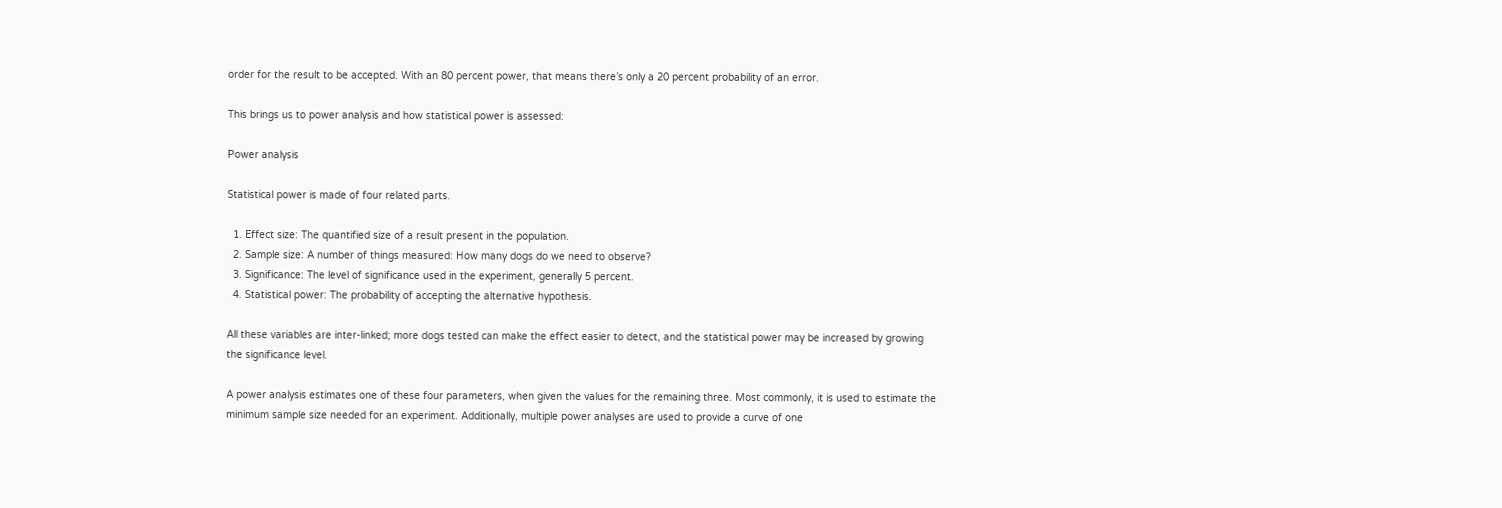order for the result to be accepted. With an 80 percent power, that means there’s only a 20 percent probability of an error.

This brings us to power analysis and how statistical power is assessed:

Power analysis

Statistical power is made of four related parts.

  1. Effect size: The quantified size of a result present in the population.
  2. Sample size: A number of things measured: How many dogs do we need to observe?
  3. Significance: The level of significance used in the experiment, generally 5 percent.
  4. Statistical power: The probability of accepting the alternative hypothesis.

All these variables are inter-linked; more dogs tested can make the effect easier to detect, and the statistical power may be increased by growing the significance level.

A power analysis estimates one of these four parameters, when given the values for the remaining three. Most commonly, it is used to estimate the minimum sample size needed for an experiment. Additionally, multiple power analyses are used to provide a curve of one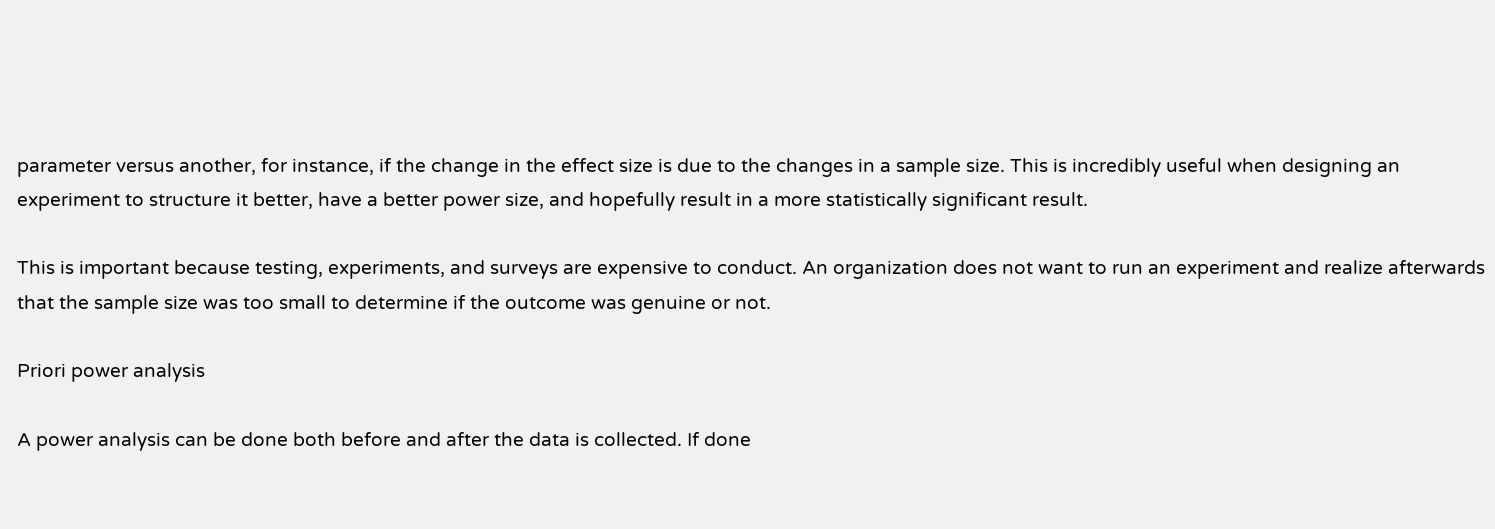parameter versus another, for instance, if the change in the effect size is due to the changes in a sample size. This is incredibly useful when designing an experiment to structure it better, have a better power size, and hopefully result in a more statistically significant result.

This is important because testing, experiments, and surveys are expensive to conduct. An organization does not want to run an experiment and realize afterwards that the sample size was too small to determine if the outcome was genuine or not.

Priori power analysis

A power analysis can be done both before and after the data is collected. If done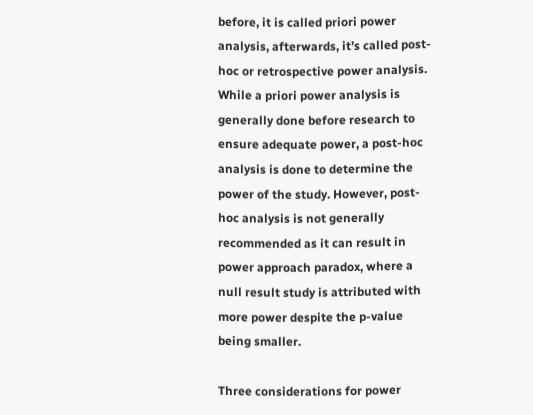before, it is called priori power analysis, afterwards, it’s called post-hoc or retrospective power analysis. While a priori power analysis is generally done before research to ensure adequate power, a post-hoc analysis is done to determine the power of the study. However, post-hoc analysis is not generally recommended as it can result in power approach paradox, where a null result study is attributed with more power despite the p-value being smaller.

Three considerations for power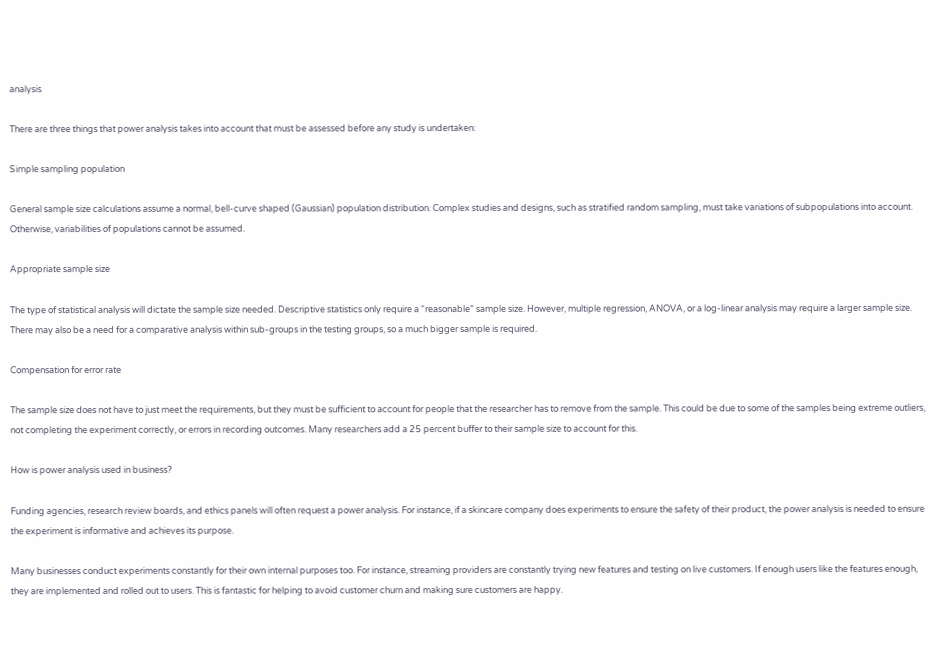analysis

There are three things that power analysis takes into account that must be assessed before any study is undertaken:

Simple sampling population

General sample size calculations assume a normal, bell-curve shaped (Gaussian) population distribution. Complex studies and designs, such as stratified random sampling, must take variations of subpopulations into account. Otherwise, variabilities of populations cannot be assumed.

Appropriate sample size

The type of statistical analysis will dictate the sample size needed. Descriptive statistics only require a “reasonable” sample size. However, multiple regression, ANOVA, or a log-linear analysis may require a larger sample size. There may also be a need for a comparative analysis within sub-groups in the testing groups, so a much bigger sample is required.

Compensation for error rate

The sample size does not have to just meet the requirements, but they must be sufficient to account for people that the researcher has to remove from the sample. This could be due to some of the samples being extreme outliers, not completing the experiment correctly, or errors in recording outcomes. Many researchers add a 25 percent buffer to their sample size to account for this.

How is power analysis used in business?

Funding agencies, research review boards, and ethics panels will often request a power analysis. For instance, if a skincare company does experiments to ensure the safety of their product, the power analysis is needed to ensure the experiment is informative and achieves its purpose.

Many businesses conduct experiments constantly for their own internal purposes too. For instance, streaming providers are constantly trying new features and testing on live customers. If enough users like the features enough, they are implemented and rolled out to users. This is fantastic for helping to avoid customer churn and making sure customers are happy.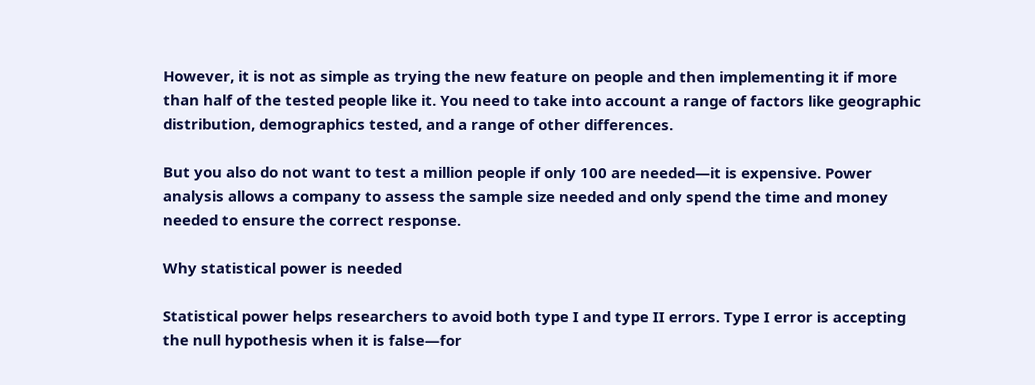However, it is not as simple as trying the new feature on people and then implementing it if more than half of the tested people like it. You need to take into account a range of factors like geographic distribution, demographics tested, and a range of other differences.

But you also do not want to test a million people if only 100 are needed—it is expensive. Power analysis allows a company to assess the sample size needed and only spend the time and money needed to ensure the correct response.

Why statistical power is needed

Statistical power helps researchers to avoid both type I and type II errors. Type I error is accepting the null hypothesis when it is false—for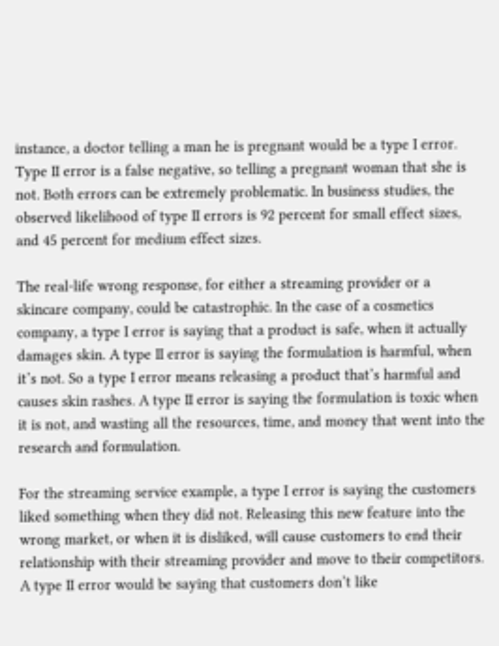instance, a doctor telling a man he is pregnant would be a type I error. Type II error is a false negative, so telling a pregnant woman that she is not. Both errors can be extremely problematic. In business studies, the observed likelihood of type II errors is 92 percent for small effect sizes, and 45 percent for medium effect sizes.

The real-life wrong response, for either a streaming provider or a skincare company, could be catastrophic. In the case of a cosmetics company, a type I error is saying that a product is safe, when it actually damages skin. A type II error is saying the formulation is harmful, when it’s not. So a type I error means releasing a product that’s harmful and causes skin rashes. A type II error is saying the formulation is toxic when it is not, and wasting all the resources, time, and money that went into the research and formulation.

For the streaming service example, a type I error is saying the customers liked something when they did not. Releasing this new feature into the wrong market, or when it is disliked, will cause customers to end their relationship with their streaming provider and move to their competitors. A type II error would be saying that customers don’t like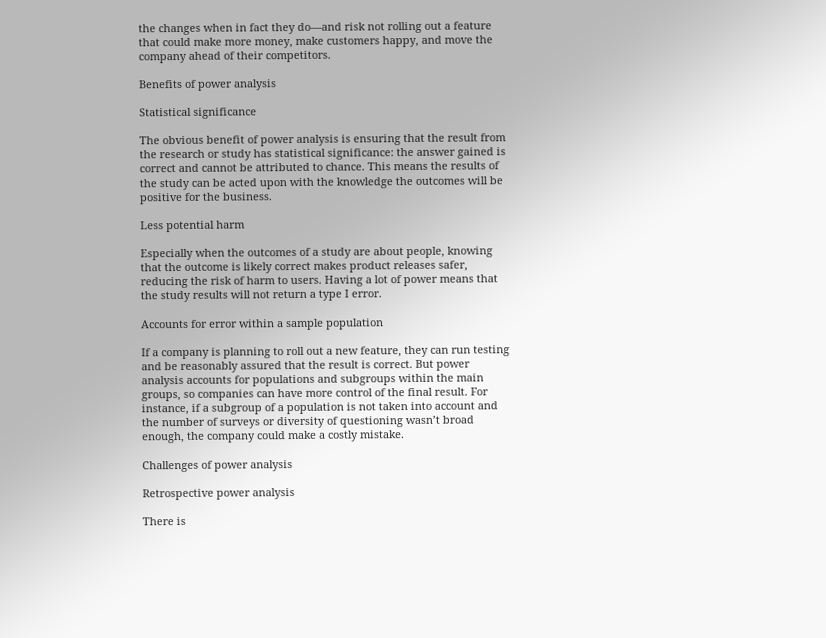the changes when in fact they do—and risk not rolling out a feature that could make more money, make customers happy, and move the company ahead of their competitors.

Benefits of power analysis

Statistical significance

The obvious benefit of power analysis is ensuring that the result from the research or study has statistical significance: the answer gained is correct and cannot be attributed to chance. This means the results of the study can be acted upon with the knowledge the outcomes will be positive for the business.

Less potential harm

Especially when the outcomes of a study are about people, knowing that the outcome is likely correct makes product releases safer, reducing the risk of harm to users. Having a lot of power means that the study results will not return a type I error.

Accounts for error within a sample population

If a company is planning to roll out a new feature, they can run testing and be reasonably assured that the result is correct. But power analysis accounts for populations and subgroups within the main groups, so companies can have more control of the final result. For instance, if a subgroup of a population is not taken into account and the number of surveys or diversity of questioning wasn’t broad enough, the company could make a costly mistake.

Challenges of power analysis

Retrospective power analysis

There is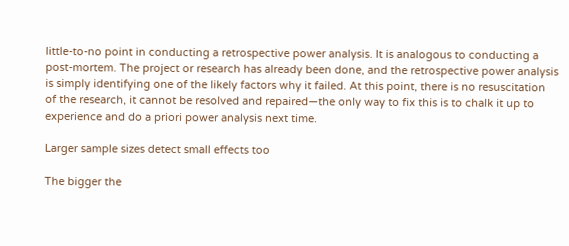little-to-no point in conducting a retrospective power analysis. It is analogous to conducting a post-mortem. The project or research has already been done, and the retrospective power analysis is simply identifying one of the likely factors why it failed. At this point, there is no resuscitation of the research, it cannot be resolved and repaired—the only way to fix this is to chalk it up to experience and do a priori power analysis next time.

Larger sample sizes detect small effects too

The bigger the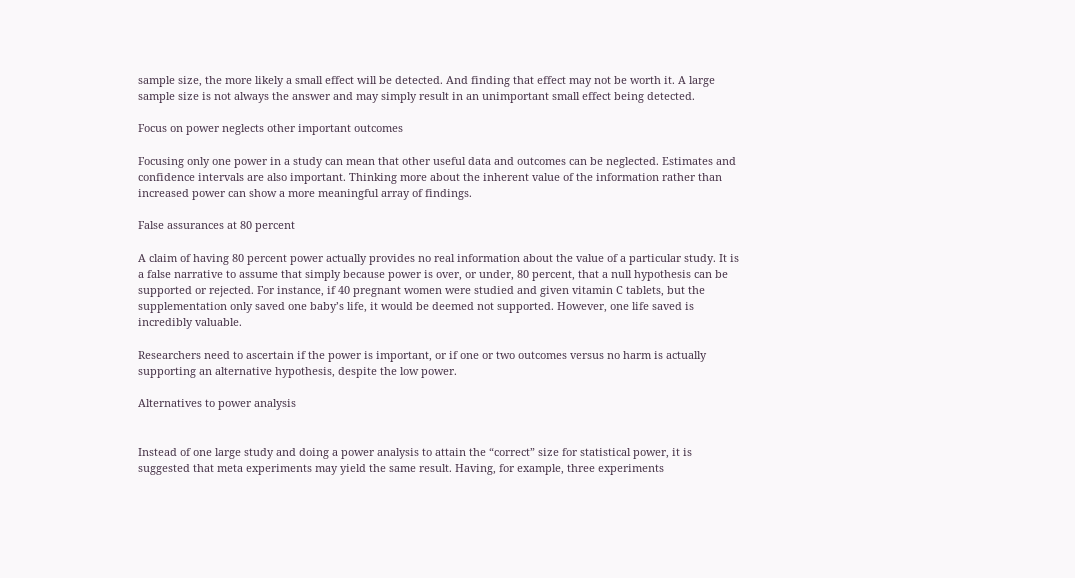sample size, the more likely a small effect will be detected. And finding that effect may not be worth it. A large sample size is not always the answer and may simply result in an unimportant small effect being detected.

Focus on power neglects other important outcomes

Focusing only one power in a study can mean that other useful data and outcomes can be neglected. Estimates and confidence intervals are also important. Thinking more about the inherent value of the information rather than increased power can show a more meaningful array of findings.

False assurances at 80 percent

A claim of having 80 percent power actually provides no real information about the value of a particular study. It is a false narrative to assume that simply because power is over, or under, 80 percent, that a null hypothesis can be supported or rejected. For instance, if 40 pregnant women were studied and given vitamin C tablets, but the supplementation only saved one baby’s life, it would be deemed not supported. However, one life saved is incredibly valuable.

Researchers need to ascertain if the power is important, or if one or two outcomes versus no harm is actually supporting an alternative hypothesis, despite the low power.

Alternatives to power analysis


Instead of one large study and doing a power analysis to attain the “correct” size for statistical power, it is suggested that meta experiments may yield the same result. Having, for example, three experiments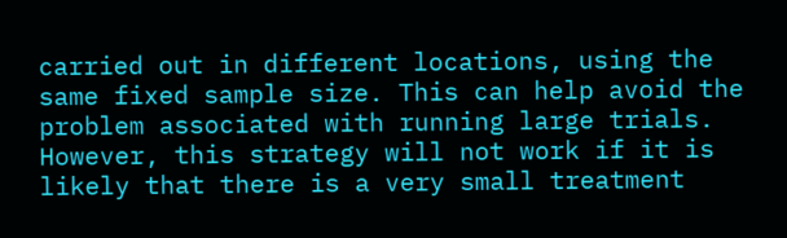carried out in different locations, using the same fixed sample size. This can help avoid the problem associated with running large trials. However, this strategy will not work if it is likely that there is a very small treatment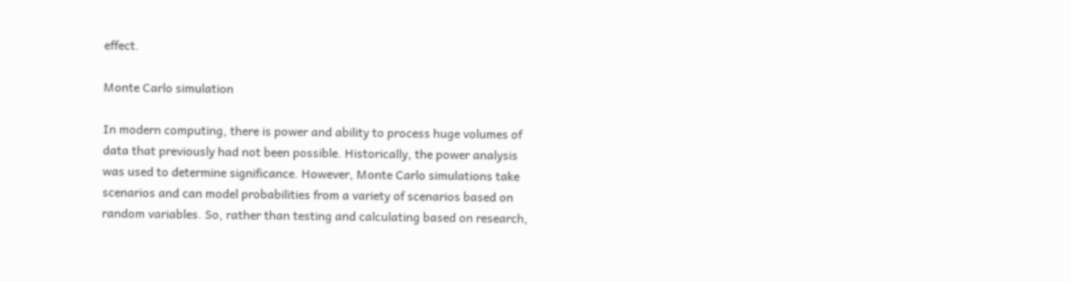effect.

Monte Carlo simulation

In modern computing, there is power and ability to process huge volumes of data that previously had not been possible. Historically, the power analysis was used to determine significance. However, Monte Carlo simulations take scenarios and can model probabilities from a variety of scenarios based on random variables. So, rather than testing and calculating based on research,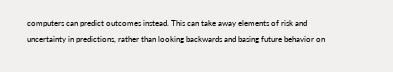computers can predict outcomes instead. This can take away elements of risk and uncertainty in predictions, rather than looking backwards and basing future behavior on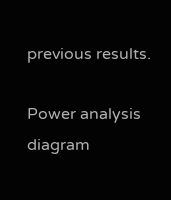previous results.

Power analysis diagram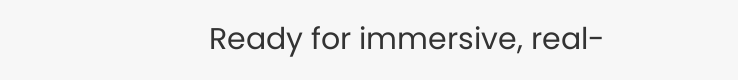Ready for immersive, real-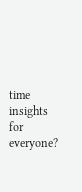time insights for everyone?